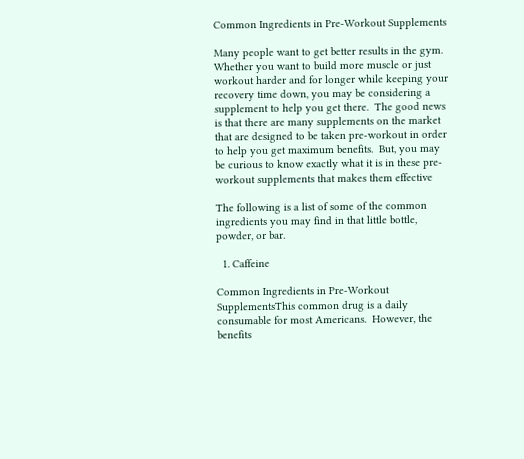Common Ingredients in Pre-Workout Supplements

Many people want to get better results in the gym.  Whether you want to build more muscle or just workout harder and for longer while keeping your recovery time down, you may be considering a supplement to help you get there.  The good news is that there are many supplements on the market that are designed to be taken pre-workout in order to help you get maximum benefits.  But, you may be curious to know exactly what it is in these pre-workout supplements that makes them effective

The following is a list of some of the common ingredients you may find in that little bottle, powder, or bar.

  1. Caffeine

Common Ingredients in Pre-Workout SupplementsThis common drug is a daily consumable for most Americans.  However, the benefits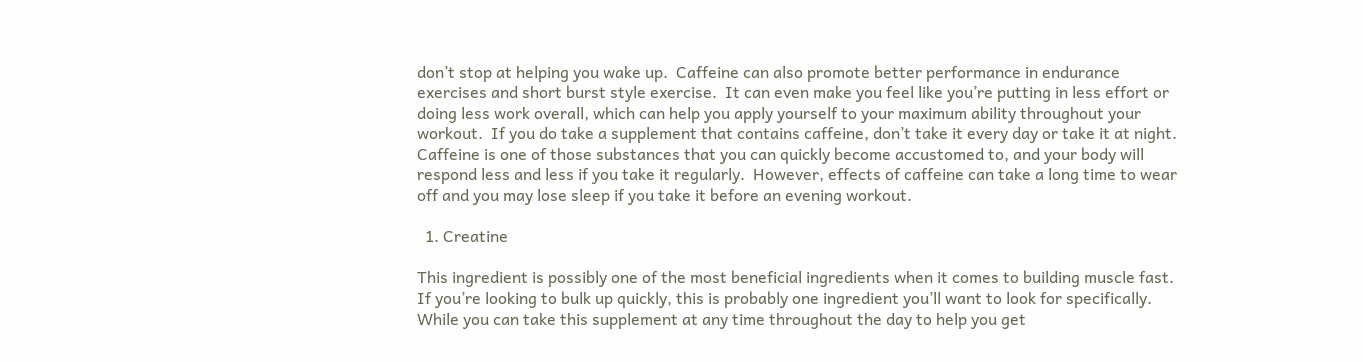don’t stop at helping you wake up.  Caffeine can also promote better performance in endurance exercises and short burst style exercise.  It can even make you feel like you’re putting in less effort or doing less work overall, which can help you apply yourself to your maximum ability throughout your workout.  If you do take a supplement that contains caffeine, don’t take it every day or take it at night.  Caffeine is one of those substances that you can quickly become accustomed to, and your body will respond less and less if you take it regularly.  However, effects of caffeine can take a long time to wear off and you may lose sleep if you take it before an evening workout.

  1. Creatine

This ingredient is possibly one of the most beneficial ingredients when it comes to building muscle fast.  If you’re looking to bulk up quickly, this is probably one ingredient you’ll want to look for specifically.  While you can take this supplement at any time throughout the day to help you get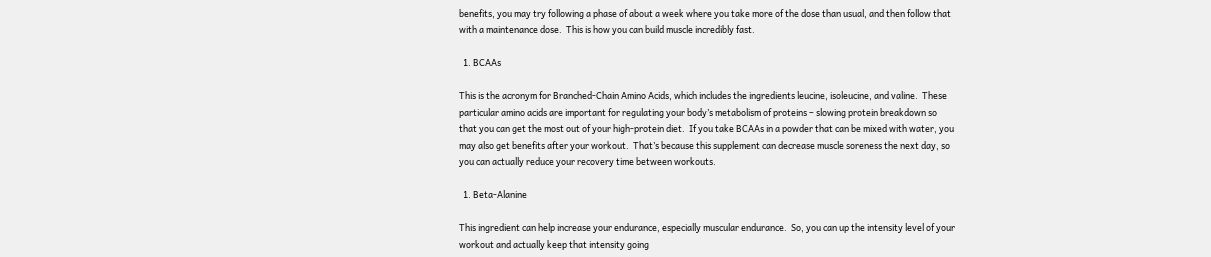benefits, you may try following a phase of about a week where you take more of the dose than usual, and then follow that with a maintenance dose.  This is how you can build muscle incredibly fast.

  1. BCAAs

This is the acronym for Branched-Chain Amino Acids, which includes the ingredients leucine, isoleucine, and valine.  These particular amino acids are important for regulating your body’s metabolism of proteins – slowing protein breakdown so that you can get the most out of your high-protein diet.  If you take BCAAs in a powder that can be mixed with water, you may also get benefits after your workout.  That’s because this supplement can decrease muscle soreness the next day, so you can actually reduce your recovery time between workouts.

  1. Beta-Alanine

This ingredient can help increase your endurance, especially muscular endurance.  So, you can up the intensity level of your workout and actually keep that intensity going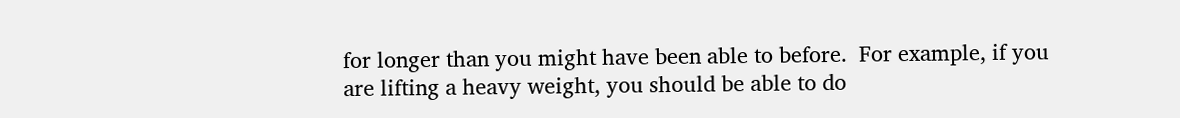for longer than you might have been able to before.  For example, if you are lifting a heavy weight, you should be able to do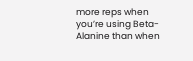more reps when you’re using Beta-Alanine than when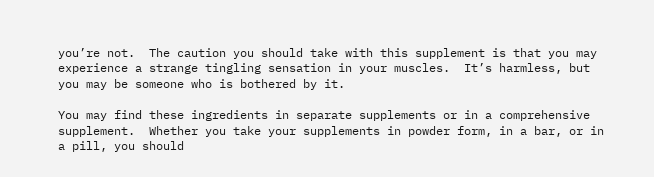you’re not.  The caution you should take with this supplement is that you may experience a strange tingling sensation in your muscles.  It’s harmless, but you may be someone who is bothered by it.

You may find these ingredients in separate supplements or in a comprehensive supplement.  Whether you take your supplements in powder form, in a bar, or in a pill, you should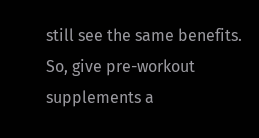still see the same benefits.  So, give pre-workout supplements a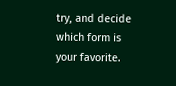try, and decide which form is your favorite.